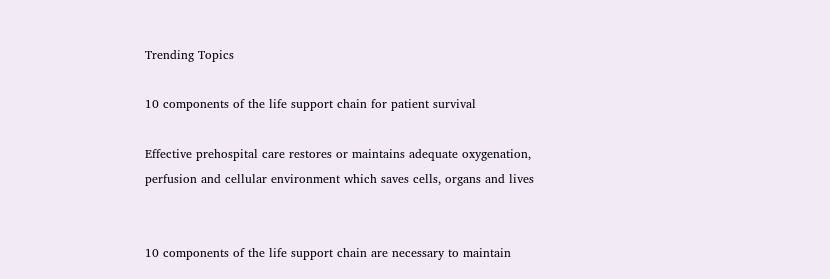Trending Topics

10 components of the life support chain for patient survival

Effective prehospital care restores or maintains adequate oxygenation, perfusion and cellular environment which saves cells, organs and lives


10 components of the life support chain are necessary to maintain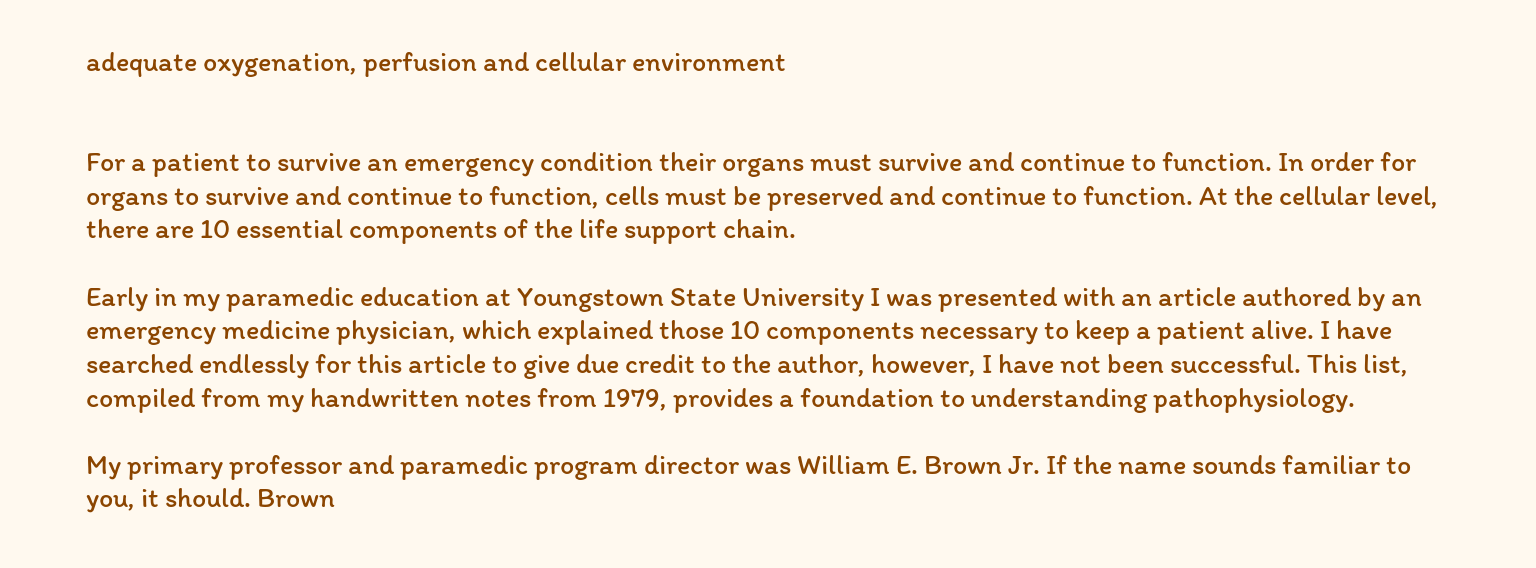adequate oxygenation, perfusion and cellular environment


For a patient to survive an emergency condition their organs must survive and continue to function. In order for organs to survive and continue to function, cells must be preserved and continue to function. At the cellular level, there are 10 essential components of the life support chain.

Early in my paramedic education at Youngstown State University I was presented with an article authored by an emergency medicine physician, which explained those 10 components necessary to keep a patient alive. I have searched endlessly for this article to give due credit to the author, however, I have not been successful. This list, compiled from my handwritten notes from 1979, provides a foundation to understanding pathophysiology.

My primary professor and paramedic program director was William E. Brown Jr. If the name sounds familiar to you, it should. Brown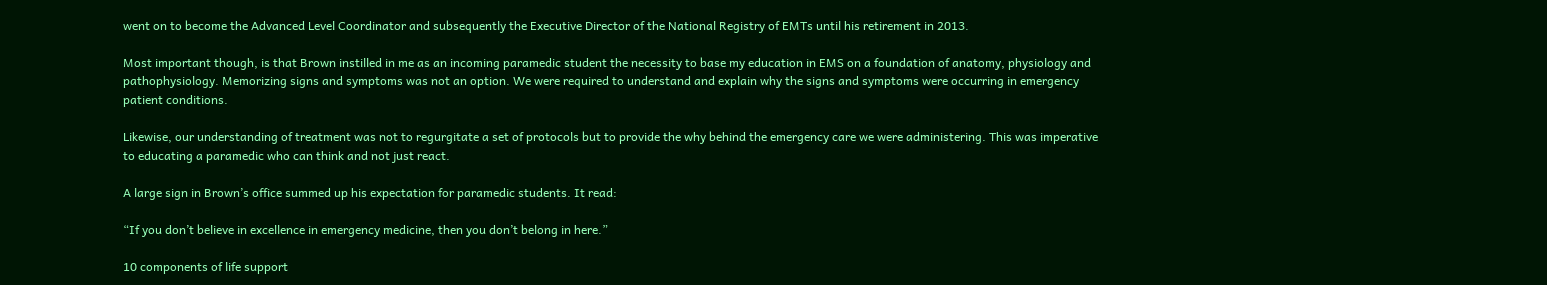went on to become the Advanced Level Coordinator and subsequently the Executive Director of the National Registry of EMTs until his retirement in 2013.

Most important though, is that Brown instilled in me as an incoming paramedic student the necessity to base my education in EMS on a foundation of anatomy, physiology and pathophysiology. Memorizing signs and symptoms was not an option. We were required to understand and explain why the signs and symptoms were occurring in emergency patient conditions.

Likewise, our understanding of treatment was not to regurgitate a set of protocols but to provide the why behind the emergency care we were administering. This was imperative to educating a paramedic who can think and not just react.

A large sign in Brown’s office summed up his expectation for paramedic students. It read:

“If you don’t believe in excellence in emergency medicine, then you don’t belong in here.”

10 components of life support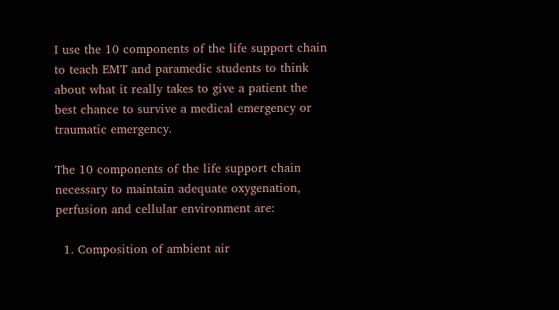I use the 10 components of the life support chain to teach EMT and paramedic students to think about what it really takes to give a patient the best chance to survive a medical emergency or traumatic emergency.

The 10 components of the life support chain necessary to maintain adequate oxygenation, perfusion and cellular environment are:

  1. Composition of ambient air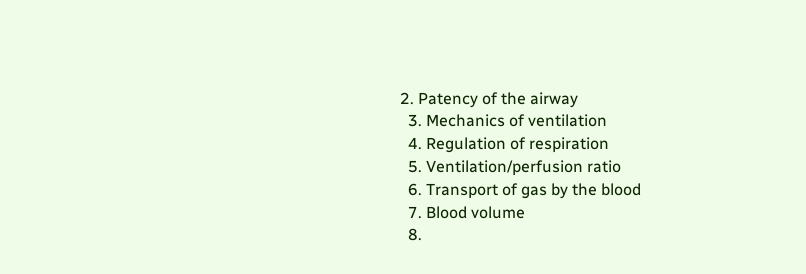2. Patency of the airway
  3. Mechanics of ventilation
  4. Regulation of respiration
  5. Ventilation/perfusion ratio
  6. Transport of gas by the blood
  7. Blood volume
  8.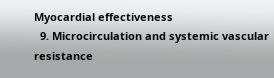Myocardial effectiveness
  9. Microcirculation and systemic vascular resistance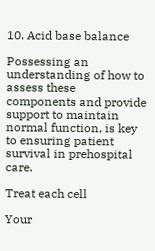10. Acid base balance

Possessing an understanding of how to assess these components and provide support to maintain normal function, is key to ensuring patient survival in prehospital care.

Treat each cell

Your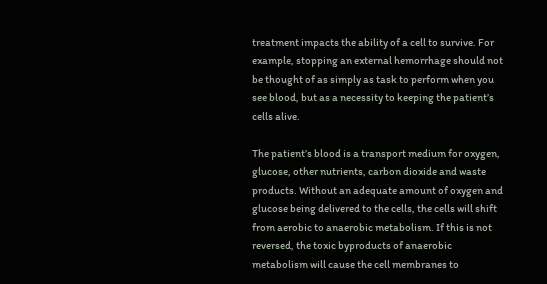treatment impacts the ability of a cell to survive. For example, stopping an external hemorrhage should not be thought of as simply as task to perform when you see blood, but as a necessity to keeping the patient’s cells alive.

The patient’s blood is a transport medium for oxygen, glucose, other nutrients, carbon dioxide and waste products. Without an adequate amount of oxygen and glucose being delivered to the cells, the cells will shift from aerobic to anaerobic metabolism. If this is not reversed, the toxic byproducts of anaerobic metabolism will cause the cell membranes to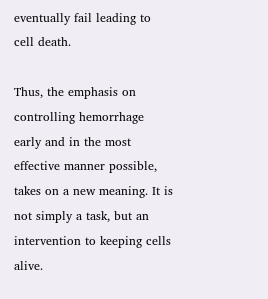eventually fail leading to cell death.

Thus, the emphasis on controlling hemorrhage early and in the most effective manner possible, takes on a new meaning. It is not simply a task, but an intervention to keeping cells alive.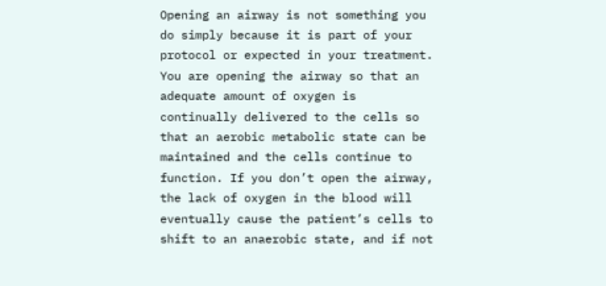Opening an airway is not something you do simply because it is part of your protocol or expected in your treatment. You are opening the airway so that an adequate amount of oxygen is continually delivered to the cells so that an aerobic metabolic state can be maintained and the cells continue to function. If you don’t open the airway, the lack of oxygen in the blood will eventually cause the patient’s cells to shift to an anaerobic state, and if not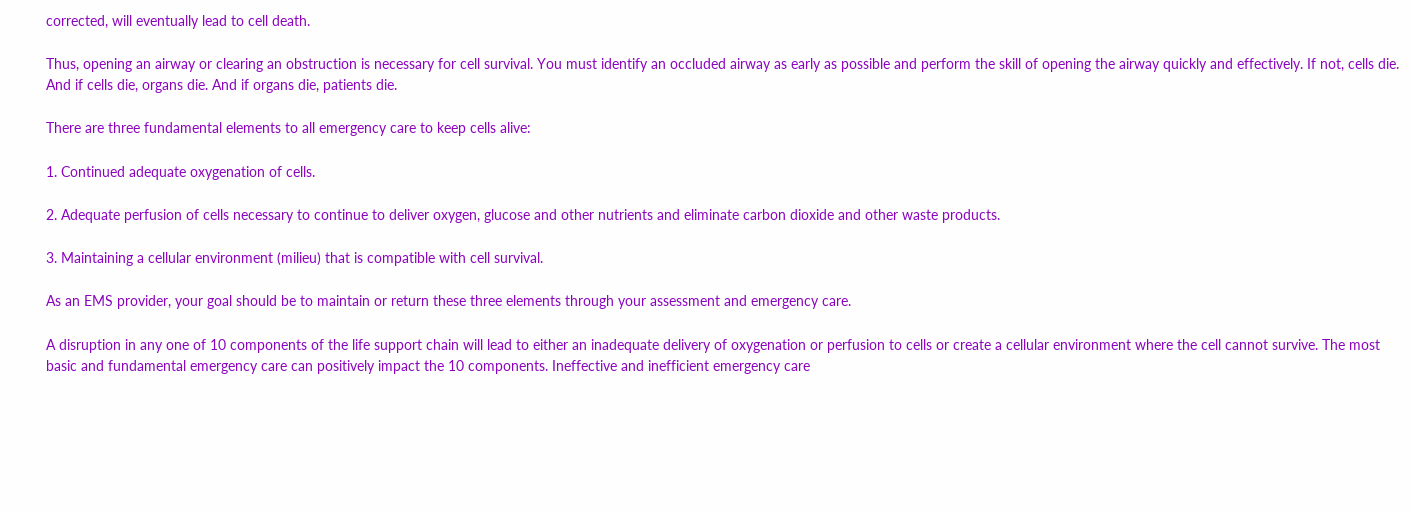corrected, will eventually lead to cell death.

Thus, opening an airway or clearing an obstruction is necessary for cell survival. You must identify an occluded airway as early as possible and perform the skill of opening the airway quickly and effectively. If not, cells die. And if cells die, organs die. And if organs die, patients die.

There are three fundamental elements to all emergency care to keep cells alive:

1. Continued adequate oxygenation of cells.

2. Adequate perfusion of cells necessary to continue to deliver oxygen, glucose and other nutrients and eliminate carbon dioxide and other waste products.

3. Maintaining a cellular environment (milieu) that is compatible with cell survival.

As an EMS provider, your goal should be to maintain or return these three elements through your assessment and emergency care.

A disruption in any one of 10 components of the life support chain will lead to either an inadequate delivery of oxygenation or perfusion to cells or create a cellular environment where the cell cannot survive. The most basic and fundamental emergency care can positively impact the 10 components. Ineffective and inefficient emergency care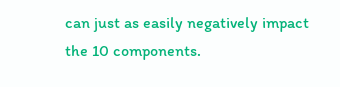can just as easily negatively impact the 10 components.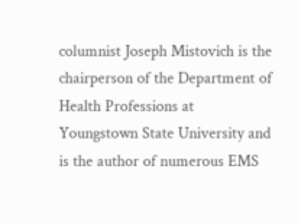columnist Joseph Mistovich is the chairperson of the Department of Health Professions at Youngstown State University and is the author of numerous EMS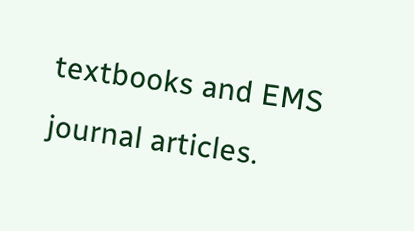textbooks and EMS journal articles.